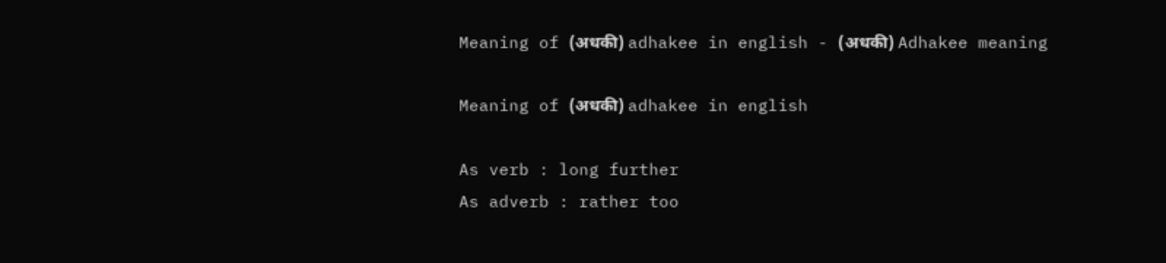Meaning of (अधकी) adhakee in english - (अधकी) Adhakee meaning

Meaning of (अधकी) adhakee in english

As verb : long further
As adverb : rather too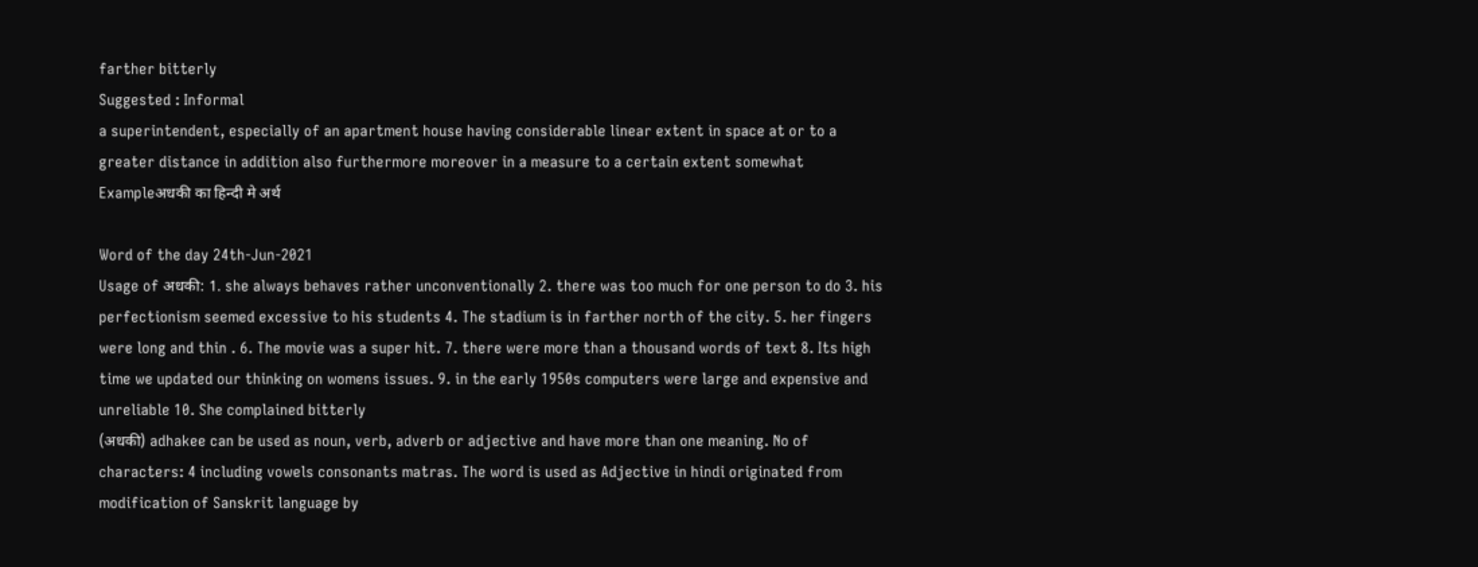farther bitterly
Suggested : Informal
a superintendent, especially of an apartment house having considerable linear extent in space at or to a greater distance in addition also furthermore moreover in a measure to a certain extent somewhat
Exampleअधकी का हिन्दी मे अर्थ

Word of the day 24th-Jun-2021
Usage of अधकी: 1. she always behaves rather unconventionally 2. there was too much for one person to do 3. his perfectionism seemed excessive to his students 4. The stadium is in farther north of the city. 5. her fingers were long and thin . 6. The movie was a super hit. 7. there were more than a thousand words of text 8. Its high time we updated our thinking on womens issues. 9. in the early 1950s computers were large and expensive and unreliable 10. She complained bitterly
(अधकी) adhakee can be used as noun, verb, adverb or adjective and have more than one meaning. No of characters: 4 including vowels consonants matras. The word is used as Adjective in hindi originated from modification of Sanskrit language by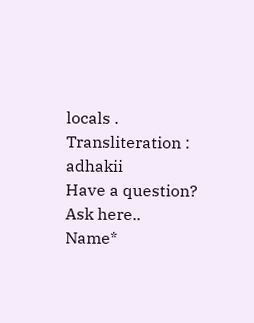locals . Transliteration : adhakii
Have a question? Ask here..
Name*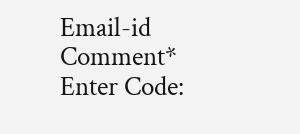Email-id    Comment* Enter Code: